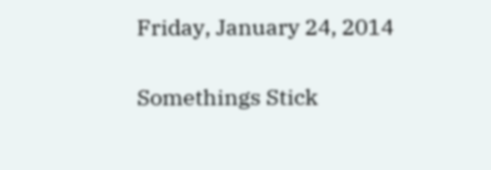Friday, January 24, 2014

Somethings Stick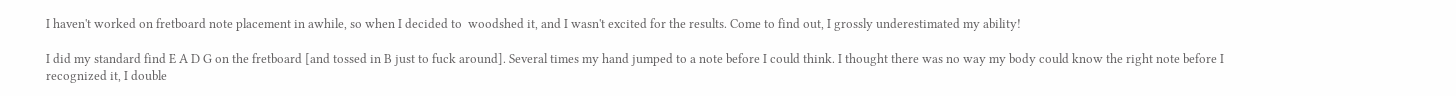I haven't worked on fretboard note placement in awhile, so when I decided to  woodshed it, and I wasn't excited for the results. Come to find out, I grossly underestimated my ability!

I did my standard find E A D G on the fretboard [and tossed in B just to fuck around]. Several times my hand jumped to a note before I could think. I thought there was no way my body could know the right note before I recognized it, I double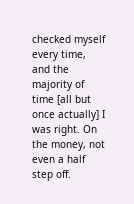checked myself every time, and the majority of time [all but once actually] I was right. On the money, not even a half step off.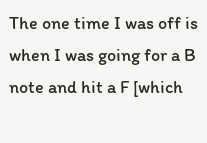The one time I was off is when I was going for a B note and hit a F [which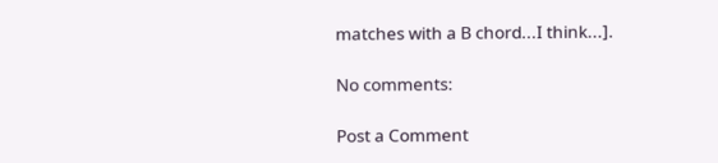matches with a B chord...I think...].

No comments:

Post a Comment